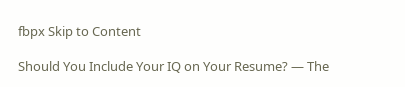fbpx Skip to Content

Should You Include Your IQ on Your Resume? — The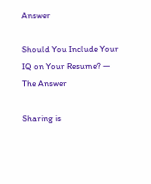Answer

Should You Include Your IQ on Your Resume? — The Answer

Sharing is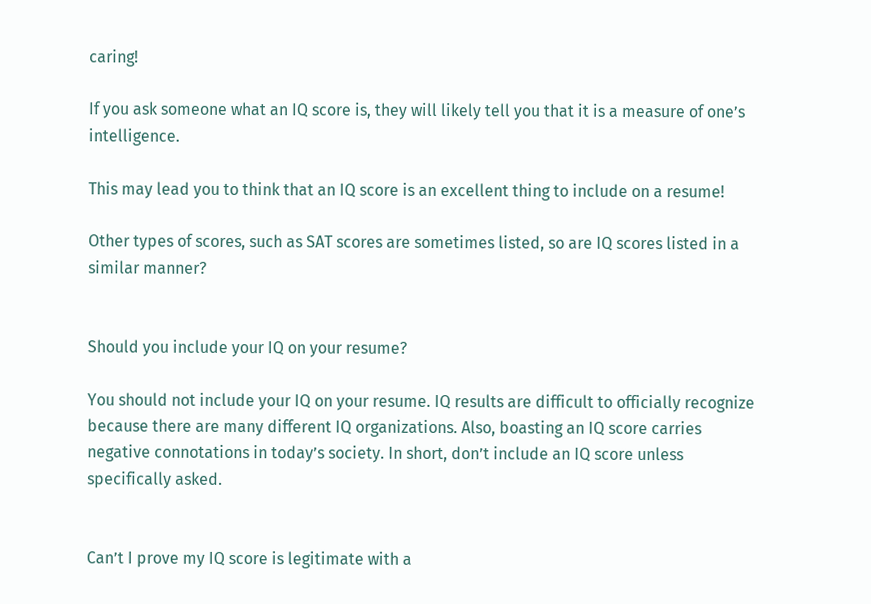caring!

If you ask someone what an IQ score is, they will likely tell you that it is a measure of one’s intelligence.

This may lead you to think that an IQ score is an excellent thing to include on a resume!

Other types of scores, such as SAT scores are sometimes listed, so are IQ scores listed in a similar manner?


Should you include your IQ on your resume?

You should not include your IQ on your resume. IQ results are difficult to officially recognize because there are many different IQ organizations. Also, boasting an IQ score carries negative connotations in today’s society. In short, don’t include an IQ score unless specifically asked.


Can’t I prove my IQ score is legitimate with a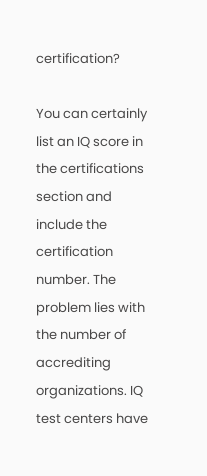certification?

You can certainly list an IQ score in the certifications section and include the certification number. The problem lies with the number of accrediting organizations. IQ test centers have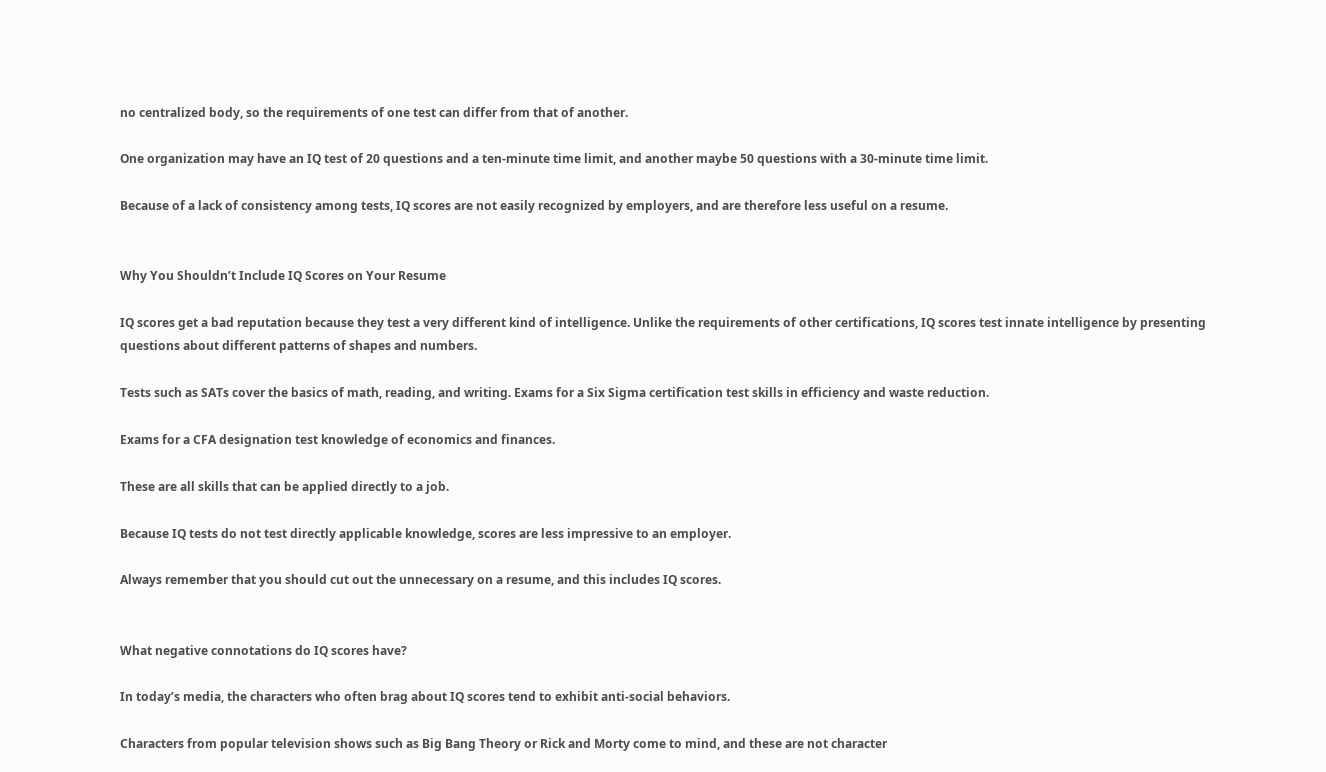no centralized body, so the requirements of one test can differ from that of another.

One organization may have an IQ test of 20 questions and a ten-minute time limit, and another maybe 50 questions with a 30-minute time limit.

Because of a lack of consistency among tests, IQ scores are not easily recognized by employers, and are therefore less useful on a resume.


Why You Shouldn’t Include IQ Scores on Your Resume

IQ scores get a bad reputation because they test a very different kind of intelligence. Unlike the requirements of other certifications, IQ scores test innate intelligence by presenting questions about different patterns of shapes and numbers.

Tests such as SATs cover the basics of math, reading, and writing. Exams for a Six Sigma certification test skills in efficiency and waste reduction.

Exams for a CFA designation test knowledge of economics and finances.

These are all skills that can be applied directly to a job.

Because IQ tests do not test directly applicable knowledge, scores are less impressive to an employer.

Always remember that you should cut out the unnecessary on a resume, and this includes IQ scores.


What negative connotations do IQ scores have?

In today’s media, the characters who often brag about IQ scores tend to exhibit anti-social behaviors.

Characters from popular television shows such as Big Bang Theory or Rick and Morty come to mind, and these are not character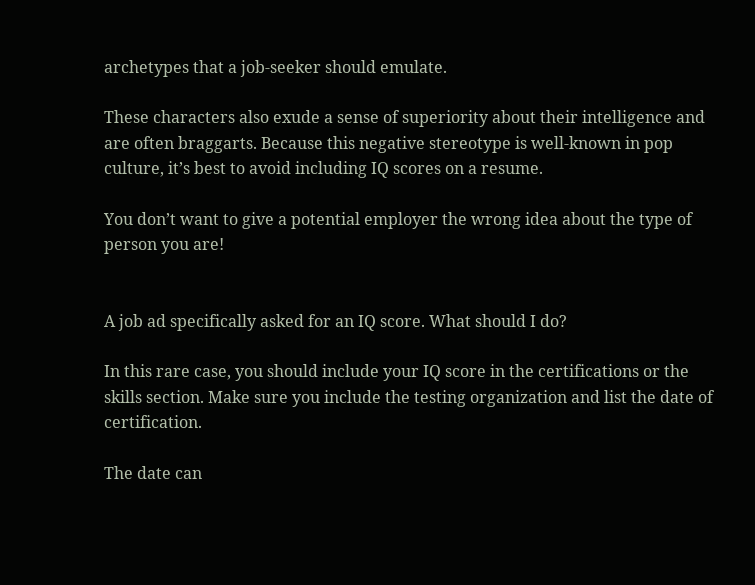archetypes that a job-seeker should emulate.

These characters also exude a sense of superiority about their intelligence and are often braggarts. Because this negative stereotype is well-known in pop culture, it’s best to avoid including IQ scores on a resume.

You don’t want to give a potential employer the wrong idea about the type of person you are!


A job ad specifically asked for an IQ score. What should I do?

In this rare case, you should include your IQ score in the certifications or the skills section. Make sure you include the testing organization and list the date of certification.

The date can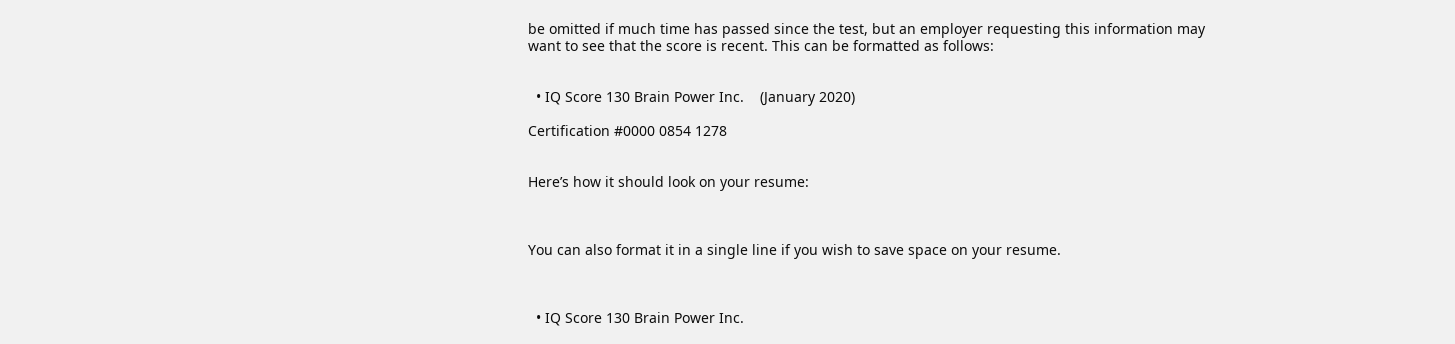be omitted if much time has passed since the test, but an employer requesting this information may want to see that the score is recent. This can be formatted as follows:


  • IQ Score 130 Brain Power Inc.    (January 2020)

Certification #0000 0854 1278


Here’s how it should look on your resume:



You can also format it in a single line if you wish to save space on your resume.



  • IQ Score 130 Brain Power Inc.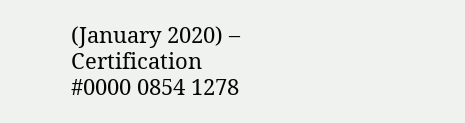(January 2020) – Certification #0000 0854 1278